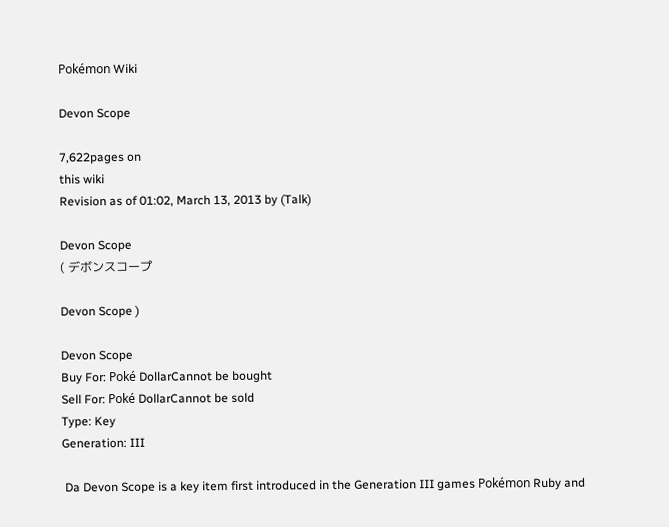Pokémon Wiki

Devon Scope

7,622pages on
this wiki
Revision as of 01:02, March 13, 2013 by (Talk)

Devon Scope
( デボンスコープ

Devon Scope )

Devon Scope
Buy For: Poké DollarCannot be bought
Sell For: Poké DollarCannot be sold
Type: Key
Generation: III

 Da Devon Scope is a key item first introduced in the Generation III games Pokémon Ruby and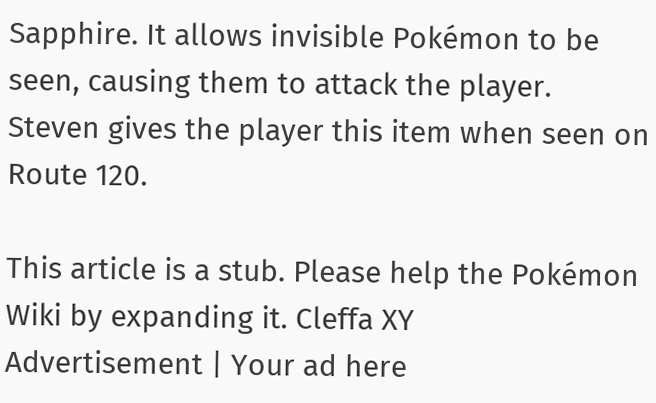Sapphire. It allows invisible Pokémon to be seen, causing them to attack the player. Steven gives the player this item when seen on Route 120.

This article is a stub. Please help the Pokémon Wiki by expanding it. Cleffa XY
Advertisement | Your ad here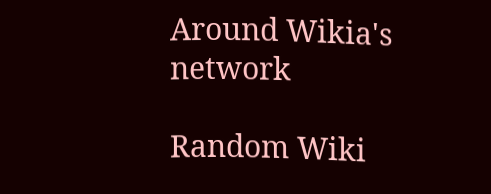Around Wikia's network

Random Wiki